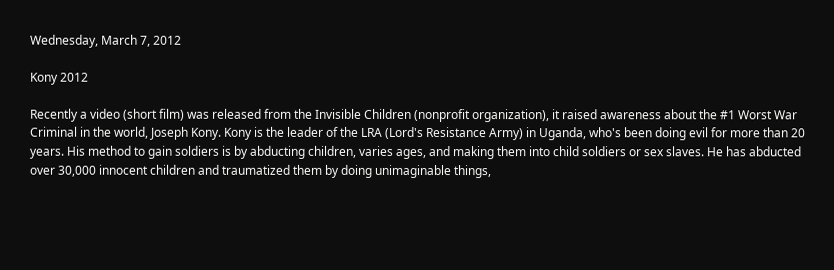Wednesday, March 7, 2012

Kony 2012

Recently a video (short film) was released from the Invisible Children (nonprofit organization), it raised awareness about the #1 Worst War Criminal in the world, Joseph Kony. Kony is the leader of the LRA (Lord's Resistance Army) in Uganda, who's been doing evil for more than 20 years. His method to gain soldiers is by abducting children, varies ages, and making them into child soldiers or sex slaves. He has abducted over 30,000 innocent children and traumatized them by doing unimaginable things,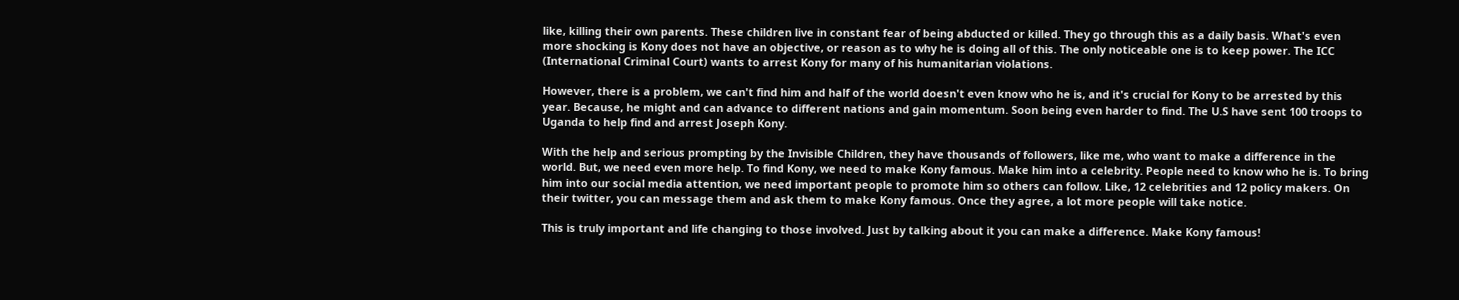like, killing their own parents. These children live in constant fear of being abducted or killed. They go through this as a daily basis. What's even more shocking is Kony does not have an objective, or reason as to why he is doing all of this. The only noticeable one is to keep power. The ICC (International Criminal Court) wants to arrest Kony for many of his humanitarian violations.

However, there is a problem, we can't find him and half of the world doesn't even know who he is, and it's crucial for Kony to be arrested by this year. Because, he might and can advance to different nations and gain momentum. Soon being even harder to find. The U.S have sent 100 troops to Uganda to help find and arrest Joseph Kony.

With the help and serious prompting by the Invisible Children, they have thousands of followers, like me, who want to make a difference in the world. But, we need even more help. To find Kony, we need to make Kony famous. Make him into a celebrity. People need to know who he is. To bring him into our social media attention, we need important people to promote him so others can follow. Like, 12 celebrities and 12 policy makers. On their twitter, you can message them and ask them to make Kony famous. Once they agree, a lot more people will take notice.

This is truly important and life changing to those involved. Just by talking about it you can make a difference. Make Kony famous!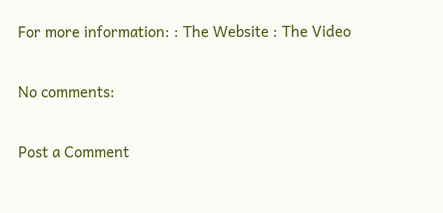For more information: : The Website : The Video

No comments:

Post a Comment